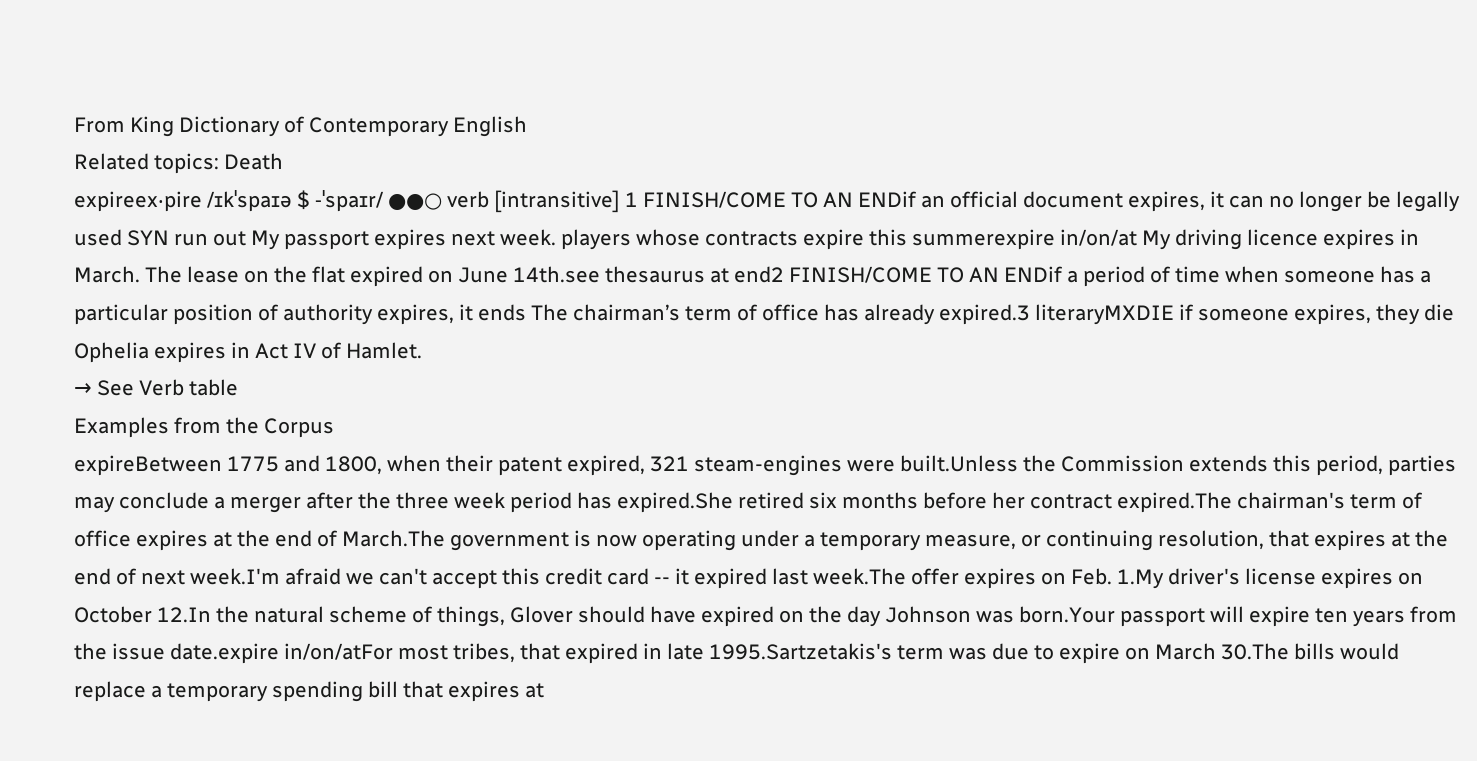From King Dictionary of Contemporary English
Related topics: Death
expireex‧pire /ɪkˈspaɪə $ -ˈspaɪr/ ●●○ verb [intransitive] 1 FINISH/COME TO AN ENDif an official document expires, it can no longer be legally used SYN run out My passport expires next week. players whose contracts expire this summerexpire in/on/at My driving licence expires in March. The lease on the flat expired on June 14th.see thesaurus at end2 FINISH/COME TO AN ENDif a period of time when someone has a particular position of authority expires, it ends The chairman’s term of office has already expired.3 literaryMXDIE if someone expires, they die Ophelia expires in Act IV of Hamlet.
→ See Verb table
Examples from the Corpus
expireBetween 1775 and 1800, when their patent expired, 321 steam-engines were built.Unless the Commission extends this period, parties may conclude a merger after the three week period has expired.She retired six months before her contract expired.The chairman's term of office expires at the end of March.The government is now operating under a temporary measure, or continuing resolution, that expires at the end of next week.I'm afraid we can't accept this credit card -- it expired last week.The offer expires on Feb. 1.My driver's license expires on October 12.In the natural scheme of things, Glover should have expired on the day Johnson was born.Your passport will expire ten years from the issue date.expire in/on/atFor most tribes, that expired in late 1995.Sartzetakis's term was due to expire on March 30.The bills would replace a temporary spending bill that expires at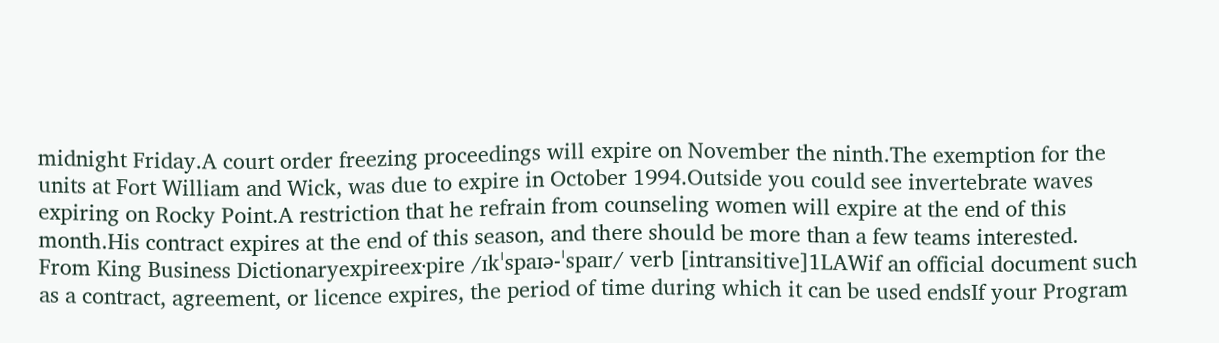midnight Friday.A court order freezing proceedings will expire on November the ninth.The exemption for the units at Fort William and Wick, was due to expire in October 1994.Outside you could see invertebrate waves expiring on Rocky Point.A restriction that he refrain from counseling women will expire at the end of this month.His contract expires at the end of this season, and there should be more than a few teams interested.
From King Business Dictionaryexpireex‧pire /ɪkˈspaɪə-ˈspaɪr/ verb [intransitive]1LAWif an official document such as a contract, agreement, or licence expires, the period of time during which it can be used endsIf your Program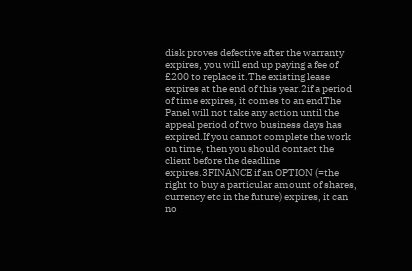disk proves defective after the warranty expires, you will end up paying a fee of £200 to replace it.The existing lease expires at the end of this year.2if a period of time expires, it comes to an endThe Panel will not take any action until the appeal period of two business days has expired.If you cannot complete the work on time, then you should contact the client before the deadline expires.3FINANCE if an OPTION (=the right to buy a particular amount of shares, currency etc in the future) expires, it can no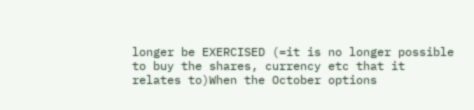longer be EXERCISED (=it is no longer possible to buy the shares, currency etc that it relates to)When the October options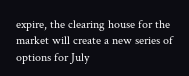expire, the clearing house for the market will create a new series of options for July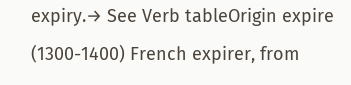expiry.→ See Verb tableOrigin expire (1300-1400) French expirer, from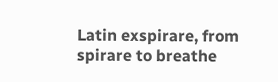Latin exspirare, from spirare to breathe